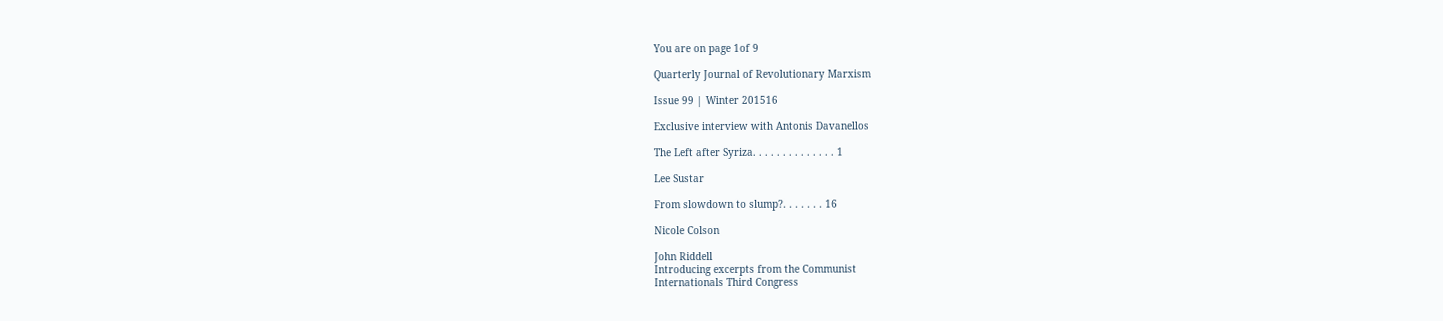You are on page 1of 9

Quarterly Journal of Revolutionary Marxism

Issue 99 | Winter 201516

Exclusive interview with Antonis Davanellos

The Left after Syriza. . . . . . . . . . . . . . 1

Lee Sustar

From slowdown to slump?. . . . . . . 16

Nicole Colson

John Riddell
Introducing excerpts from the Communist
Internationals Third Congress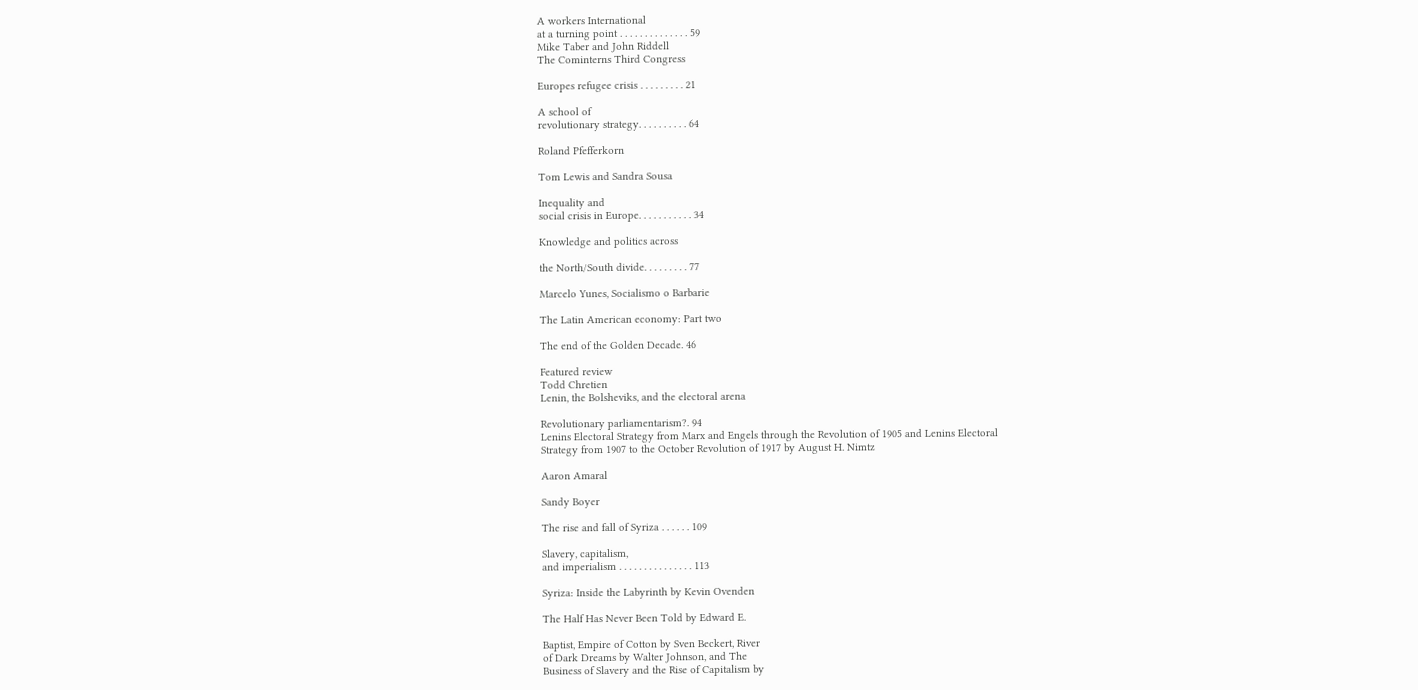A workers International
at a turning point . . . . . . . . . . . . . . 59
Mike Taber and John Riddell
The Cominterns Third Congress

Europes refugee crisis . . . . . . . . . 21

A school of
revolutionary strategy. . . . . . . . . . 64

Roland Pfefferkorn

Tom Lewis and Sandra Sousa

Inequality and
social crisis in Europe. . . . . . . . . . . 34

Knowledge and politics across

the North/South divide. . . . . . . . . 77

Marcelo Yunes, Socialismo o Barbarie

The Latin American economy: Part two

The end of the Golden Decade. 46

Featured review
Todd Chretien
Lenin, the Bolsheviks, and the electoral arena

Revolutionary parliamentarism?. 94
Lenins Electoral Strategy from Marx and Engels through the Revolution of 1905 and Lenins Electoral
Strategy from 1907 to the October Revolution of 1917 by August H. Nimtz

Aaron Amaral

Sandy Boyer

The rise and fall of Syriza . . . . . . 109

Slavery, capitalism,
and imperialism . . . . . . . . . . . . . . . 113

Syriza: Inside the Labyrinth by Kevin Ovenden

The Half Has Never Been Told by Edward E.

Baptist, Empire of Cotton by Sven Beckert, River
of Dark Dreams by Walter Johnson, and The
Business of Slavery and the Rise of Capitalism by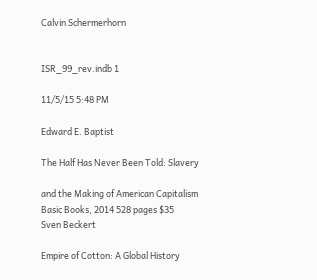Calvin Schermerhorn


ISR_99_rev.indb 1

11/5/15 5:48 PM

Edward E. Baptist

The Half Has Never Been Told: Slavery

and the Making of American Capitalism
Basic Books, 2014 528 pages $35
Sven Beckert

Empire of Cotton: A Global History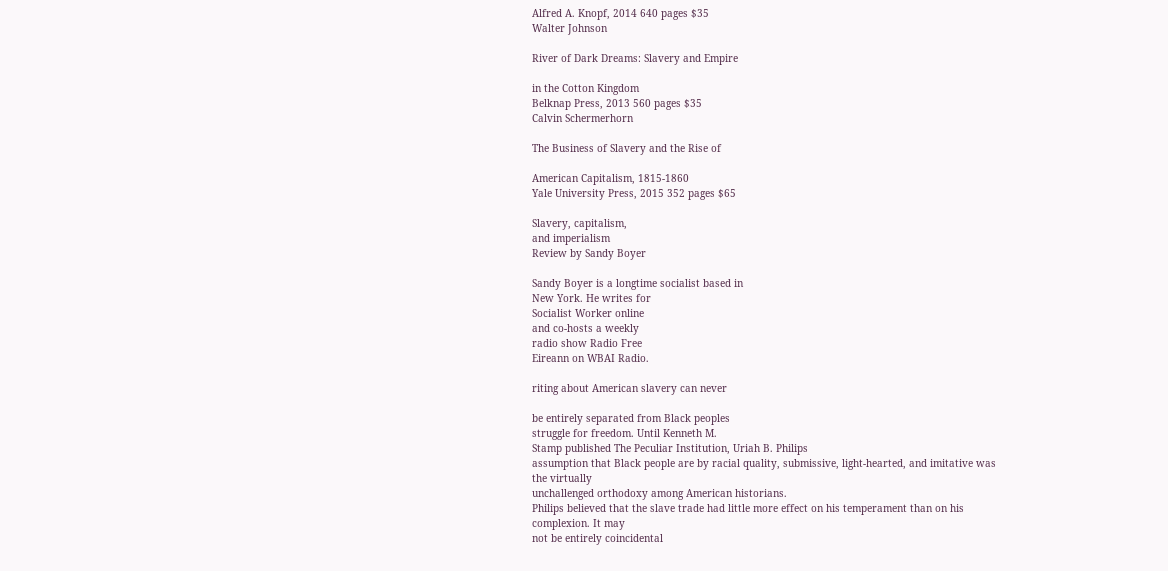Alfred A. Knopf, 2014 640 pages $35
Walter Johnson

River of Dark Dreams: Slavery and Empire

in the Cotton Kingdom
Belknap Press, 2013 560 pages $35
Calvin Schermerhorn

The Business of Slavery and the Rise of

American Capitalism, 1815-1860
Yale University Press, 2015 352 pages $65

Slavery, capitalism,
and imperialism
Review by Sandy Boyer

Sandy Boyer is a longtime socialist based in
New York. He writes for
Socialist Worker online
and co-hosts a weekly
radio show Radio Free
Eireann on WBAI Radio.

riting about American slavery can never

be entirely separated from Black peoples
struggle for freedom. Until Kenneth M.
Stamp published The Peculiar Institution, Uriah B. Philips
assumption that Black people are by racial quality, submissive, light-hearted, and imitative was the virtually
unchallenged orthodoxy among American historians.
Philips believed that the slave trade had little more effect on his temperament than on his complexion. It may
not be entirely coincidental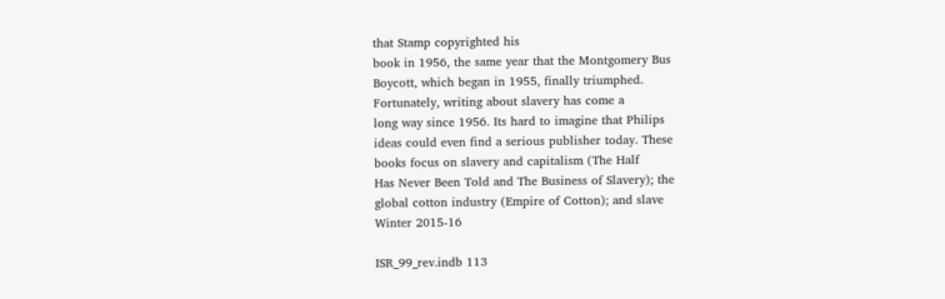that Stamp copyrighted his
book in 1956, the same year that the Montgomery Bus
Boycott, which began in 1955, finally triumphed.
Fortunately, writing about slavery has come a
long way since 1956. Its hard to imagine that Philips
ideas could even find a serious publisher today. These
books focus on slavery and capitalism (The Half
Has Never Been Told and The Business of Slavery); the
global cotton industry (Empire of Cotton); and slave
Winter 2015-16

ISR_99_rev.indb 113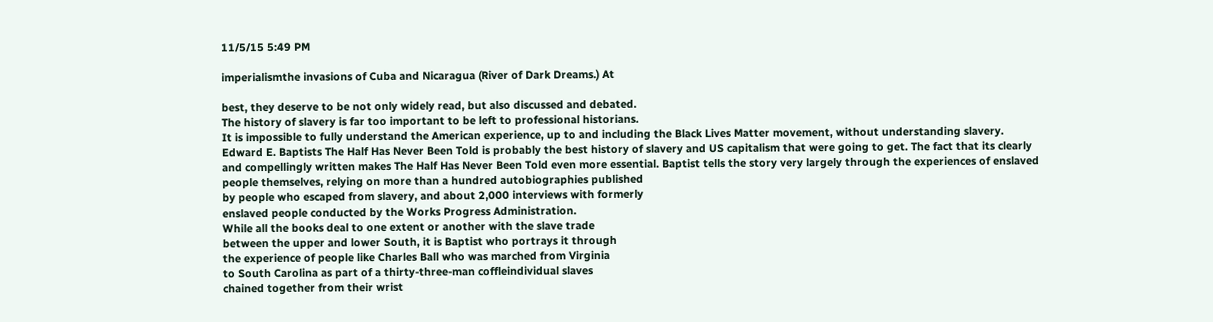11/5/15 5:49 PM

imperialismthe invasions of Cuba and Nicaragua (River of Dark Dreams.) At

best, they deserve to be not only widely read, but also discussed and debated.
The history of slavery is far too important to be left to professional historians.
It is impossible to fully understand the American experience, up to and including the Black Lives Matter movement, without understanding slavery.
Edward E. Baptists The Half Has Never Been Told is probably the best history of slavery and US capitalism that were going to get. The fact that its clearly
and compellingly written makes The Half Has Never Been Told even more essential. Baptist tells the story very largely through the experiences of enslaved
people themselves, relying on more than a hundred autobiographies published
by people who escaped from slavery, and about 2,000 interviews with formerly
enslaved people conducted by the Works Progress Administration.
While all the books deal to one extent or another with the slave trade
between the upper and lower South, it is Baptist who portrays it through
the experience of people like Charles Ball who was marched from Virginia
to South Carolina as part of a thirty-three-man coffleindividual slaves
chained together from their wrist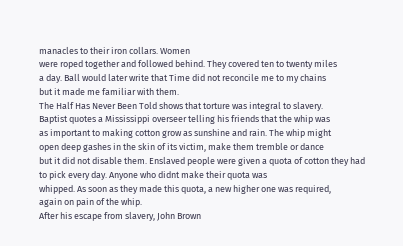manacles to their iron collars. Women
were roped together and followed behind. They covered ten to twenty miles
a day. Ball would later write that Time did not reconcile me to my chains
but it made me familiar with them.
The Half Has Never Been Told shows that torture was integral to slavery.
Baptist quotes a Mississippi overseer telling his friends that the whip was
as important to making cotton grow as sunshine and rain. The whip might
open deep gashes in the skin of its victim, make them tremble or dance
but it did not disable them. Enslaved people were given a quota of cotton they had to pick every day. Anyone who didnt make their quota was
whipped. As soon as they made this quota, a new higher one was required,
again on pain of the whip.
After his escape from slavery, John Brown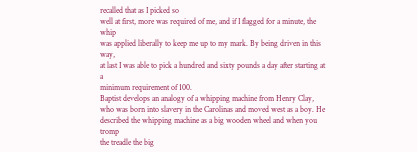recalled that as I picked so
well at first, more was required of me, and if I flagged for a minute, the whip
was applied liberally to keep me up to my mark. By being driven in this way,
at last I was able to pick a hundred and sixty pounds a day after starting at a
minimum requirement of 100.
Baptist develops an analogy of a whipping machine from Henry Clay,
who was born into slavery in the Carolinas and moved west as a boy. He described the whipping machine as a big wooden wheel and when you tromp
the treadle the big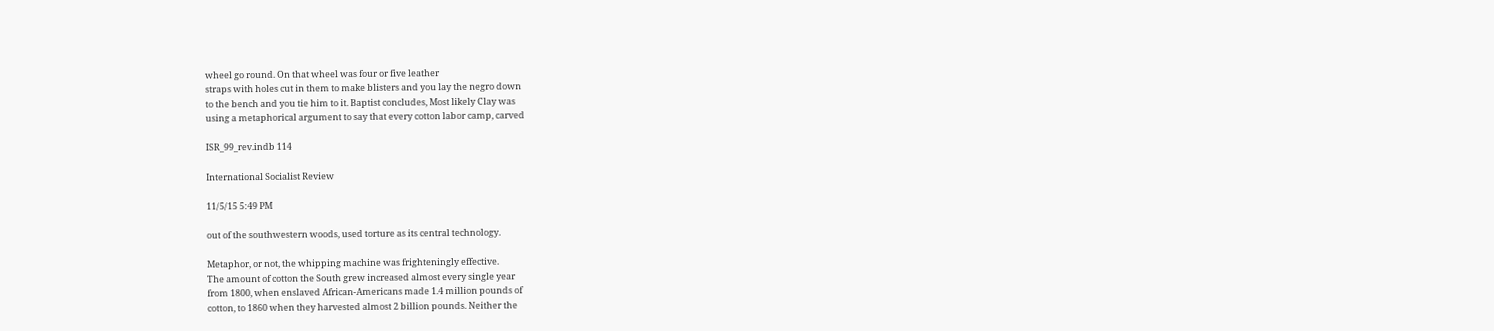wheel go round. On that wheel was four or five leather
straps with holes cut in them to make blisters and you lay the negro down
to the bench and you tie him to it. Baptist concludes, Most likely Clay was
using a metaphorical argument to say that every cotton labor camp, carved

ISR_99_rev.indb 114

International Socialist Review

11/5/15 5:49 PM

out of the southwestern woods, used torture as its central technology.

Metaphor, or not, the whipping machine was frighteningly effective.
The amount of cotton the South grew increased almost every single year
from 1800, when enslaved African-Americans made 1.4 million pounds of
cotton, to 1860 when they harvested almost 2 billion pounds. Neither the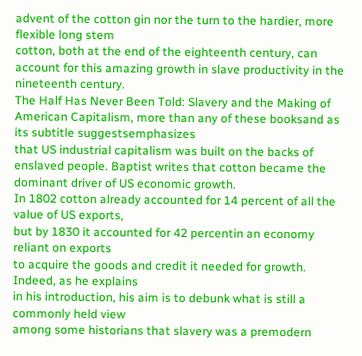advent of the cotton gin nor the turn to the hardier, more flexible long stem
cotton, both at the end of the eighteenth century, can account for this amazing growth in slave productivity in the nineteenth century.
The Half Has Never Been Told: Slavery and the Making of American Capitalism, more than any of these booksand as its subtitle suggestsemphasizes
that US industrial capitalism was built on the backs of enslaved people. Baptist writes that cotton became the dominant driver of US economic growth.
In 1802 cotton already accounted for 14 percent of all the value of US exports,
but by 1830 it accounted for 42 percentin an economy reliant on exports
to acquire the goods and credit it needed for growth. Indeed, as he explains
in his introduction, his aim is to debunk what is still a commonly held view
among some historians that slavery was a premodern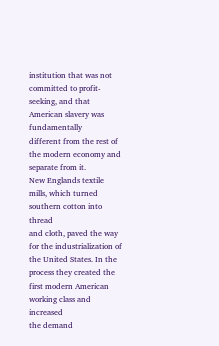institution that was not
committed to profit-seeking, and that American slavery was fundamentally
different from the rest of the modern economy and separate from it.
New Englands textile mills, which turned southern cotton into thread
and cloth, paved the way for the industrialization of the United States. In the
process they created the first modern American working class and increased
the demand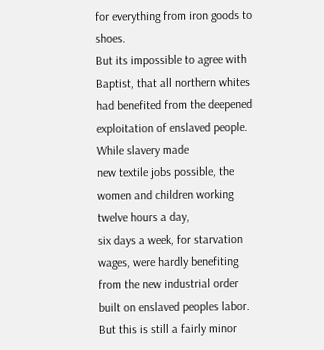for everything from iron goods to shoes.
But its impossible to agree with Baptist, that all northern whites had benefited from the deepened exploitation of enslaved people. While slavery made
new textile jobs possible, the women and children working twelve hours a day,
six days a week, for starvation wages, were hardly benefiting from the new industrial order built on enslaved peoples labor. But this is still a fairly minor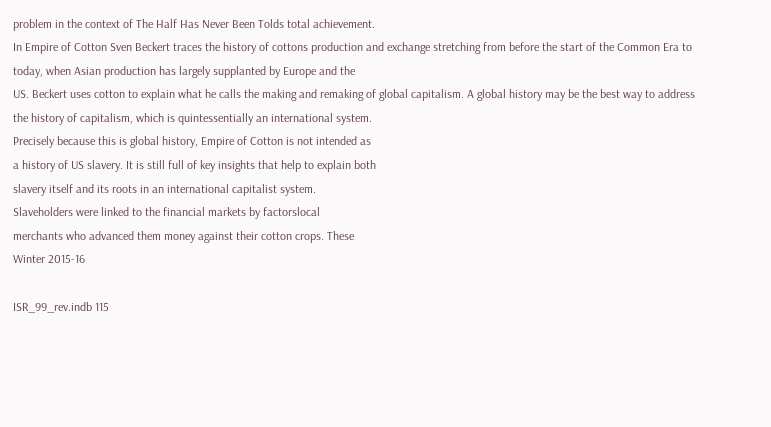problem in the context of The Half Has Never Been Tolds total achievement.
In Empire of Cotton Sven Beckert traces the history of cottons production and exchange stretching from before the start of the Common Era to
today, when Asian production has largely supplanted by Europe and the
US. Beckert uses cotton to explain what he calls the making and remaking of global capitalism. A global history may be the best way to address
the history of capitalism, which is quintessentially an international system.
Precisely because this is global history, Empire of Cotton is not intended as
a history of US slavery. It is still full of key insights that help to explain both
slavery itself and its roots in an international capitalist system.
Slaveholders were linked to the financial markets by factorslocal
merchants who advanced them money against their cotton crops. These
Winter 2015-16

ISR_99_rev.indb 115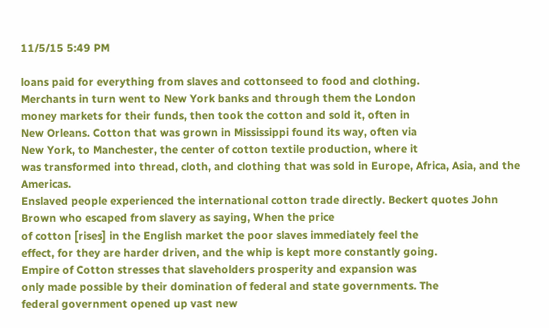11/5/15 5:49 PM

loans paid for everything from slaves and cottonseed to food and clothing.
Merchants in turn went to New York banks and through them the London
money markets for their funds, then took the cotton and sold it, often in
New Orleans. Cotton that was grown in Mississippi found its way, often via
New York, to Manchester, the center of cotton textile production, where it
was transformed into thread, cloth, and clothing that was sold in Europe, Africa, Asia, and the Americas.
Enslaved people experienced the international cotton trade directly. Beckert quotes John Brown who escaped from slavery as saying, When the price
of cotton [rises] in the English market the poor slaves immediately feel the
effect, for they are harder driven, and the whip is kept more constantly going.
Empire of Cotton stresses that slaveholders prosperity and expansion was
only made possible by their domination of federal and state governments. The
federal government opened up vast new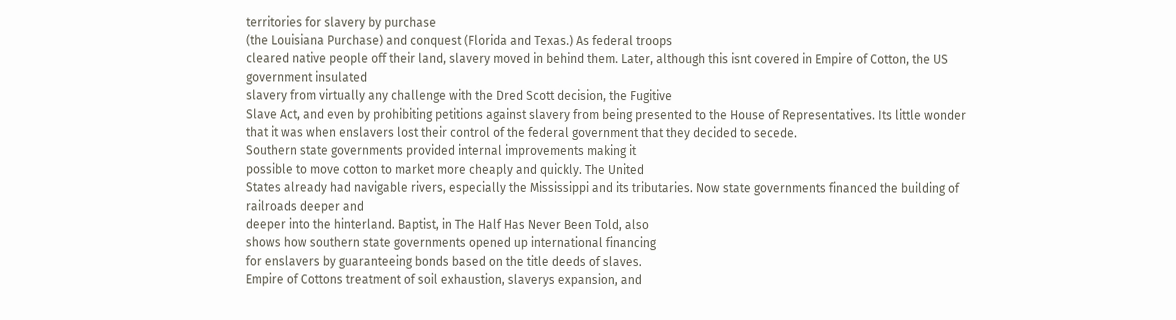territories for slavery by purchase
(the Louisiana Purchase) and conquest (Florida and Texas.) As federal troops
cleared native people off their land, slavery moved in behind them. Later, although this isnt covered in Empire of Cotton, the US government insulated
slavery from virtually any challenge with the Dred Scott decision, the Fugitive
Slave Act, and even by prohibiting petitions against slavery from being presented to the House of Representatives. Its little wonder that it was when enslavers lost their control of the federal government that they decided to secede.
Southern state governments provided internal improvements making it
possible to move cotton to market more cheaply and quickly. The United
States already had navigable rivers, especially the Mississippi and its tributaries. Now state governments financed the building of railroads deeper and
deeper into the hinterland. Baptist, in The Half Has Never Been Told, also
shows how southern state governments opened up international financing
for enslavers by guaranteeing bonds based on the title deeds of slaves.
Empire of Cottons treatment of soil exhaustion, slaverys expansion, and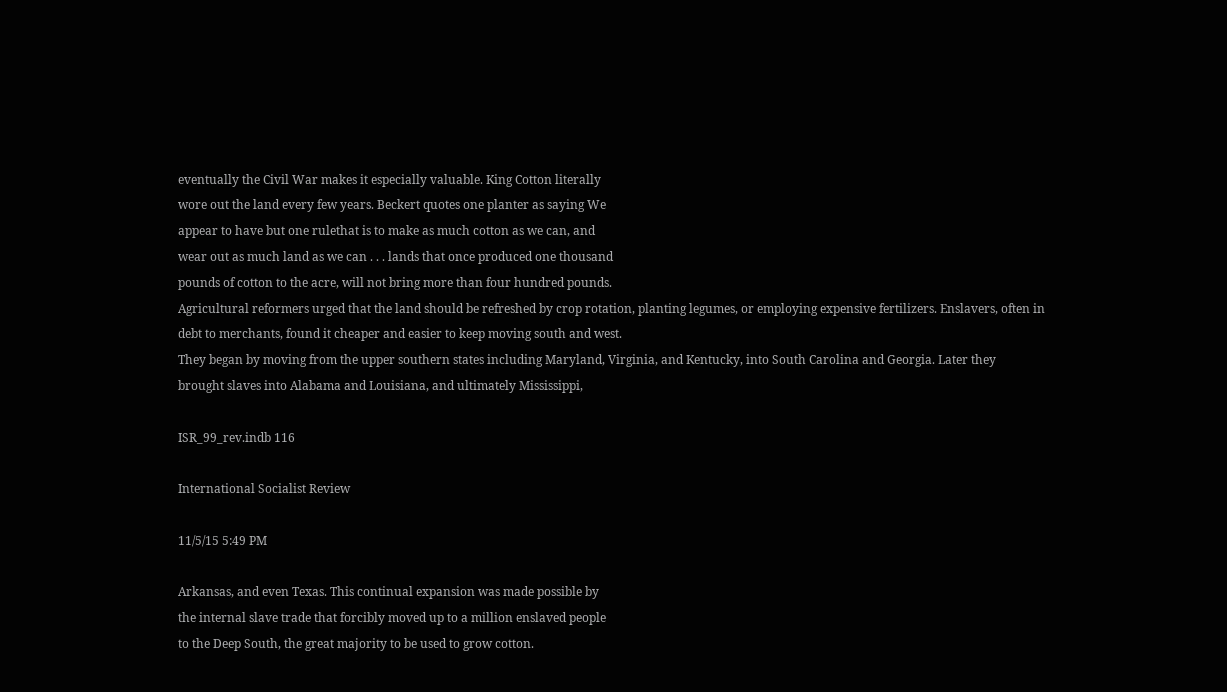eventually the Civil War makes it especially valuable. King Cotton literally
wore out the land every few years. Beckert quotes one planter as saying We
appear to have but one rulethat is to make as much cotton as we can, and
wear out as much land as we can . . . lands that once produced one thousand
pounds of cotton to the acre, will not bring more than four hundred pounds.
Agricultural reformers urged that the land should be refreshed by crop rotation, planting legumes, or employing expensive fertilizers. Enslavers, often in
debt to merchants, found it cheaper and easier to keep moving south and west.
They began by moving from the upper southern states including Maryland, Virginia, and Kentucky, into South Carolina and Georgia. Later they
brought slaves into Alabama and Louisiana, and ultimately Mississippi,

ISR_99_rev.indb 116

International Socialist Review

11/5/15 5:49 PM

Arkansas, and even Texas. This continual expansion was made possible by
the internal slave trade that forcibly moved up to a million enslaved people
to the Deep South, the great majority to be used to grow cotton.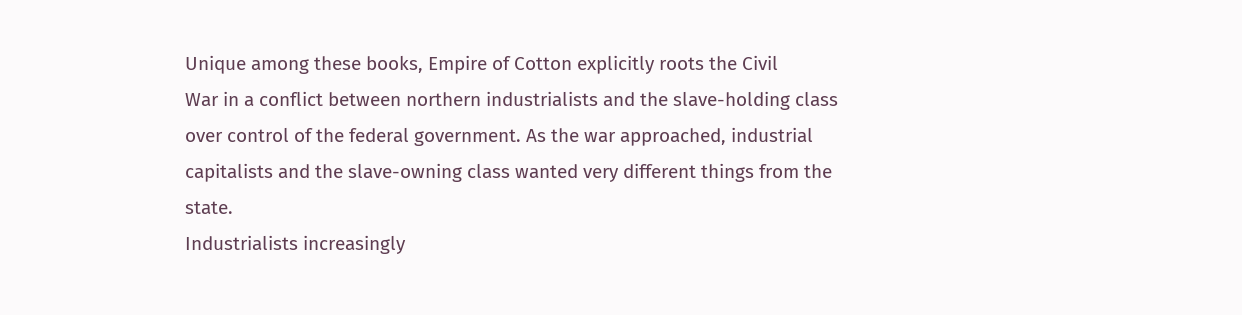Unique among these books, Empire of Cotton explicitly roots the Civil
War in a conflict between northern industrialists and the slave-holding class
over control of the federal government. As the war approached, industrial capitalists and the slave-owning class wanted very different things from the state.
Industrialists increasingly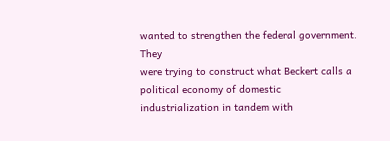wanted to strengthen the federal government. They
were trying to construct what Beckert calls a political economy of domestic
industrialization in tandem with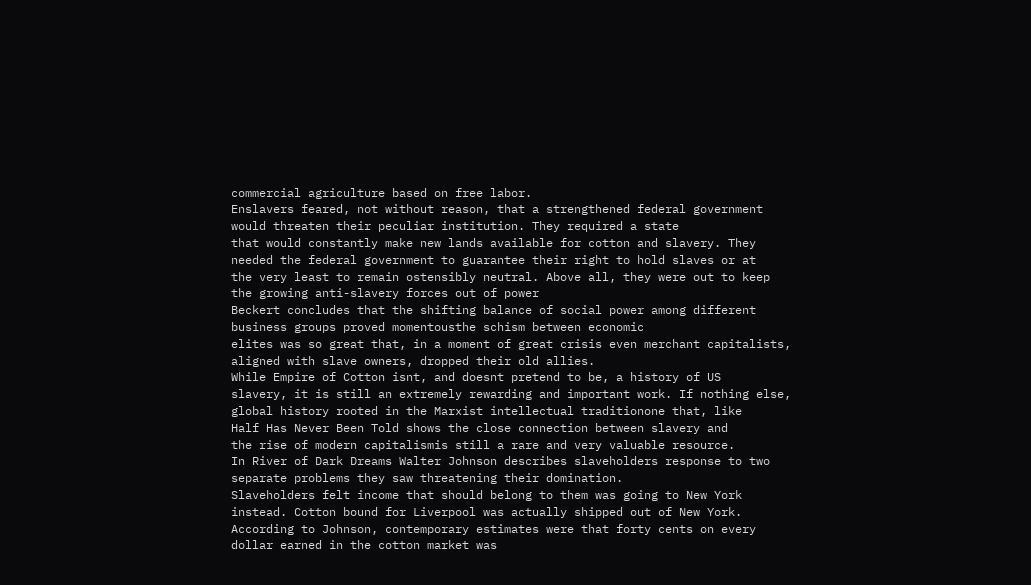commercial agriculture based on free labor.
Enslavers feared, not without reason, that a strengthened federal government would threaten their peculiar institution. They required a state
that would constantly make new lands available for cotton and slavery. They
needed the federal government to guarantee their right to hold slaves or at
the very least to remain ostensibly neutral. Above all, they were out to keep
the growing anti-slavery forces out of power
Beckert concludes that the shifting balance of social power among different business groups proved momentousthe schism between economic
elites was so great that, in a moment of great crisis even merchant capitalists,
aligned with slave owners, dropped their old allies.
While Empire of Cotton isnt, and doesnt pretend to be, a history of US
slavery, it is still an extremely rewarding and important work. If nothing else,
global history rooted in the Marxist intellectual traditionone that, like
Half Has Never Been Told shows the close connection between slavery and
the rise of modern capitalismis still a rare and very valuable resource.
In River of Dark Dreams Walter Johnson describes slaveholders response to two separate problems they saw threatening their domination.
Slaveholders felt income that should belong to them was going to New York
instead. Cotton bound for Liverpool was actually shipped out of New York.
According to Johnson, contemporary estimates were that forty cents on every dollar earned in the cotton market was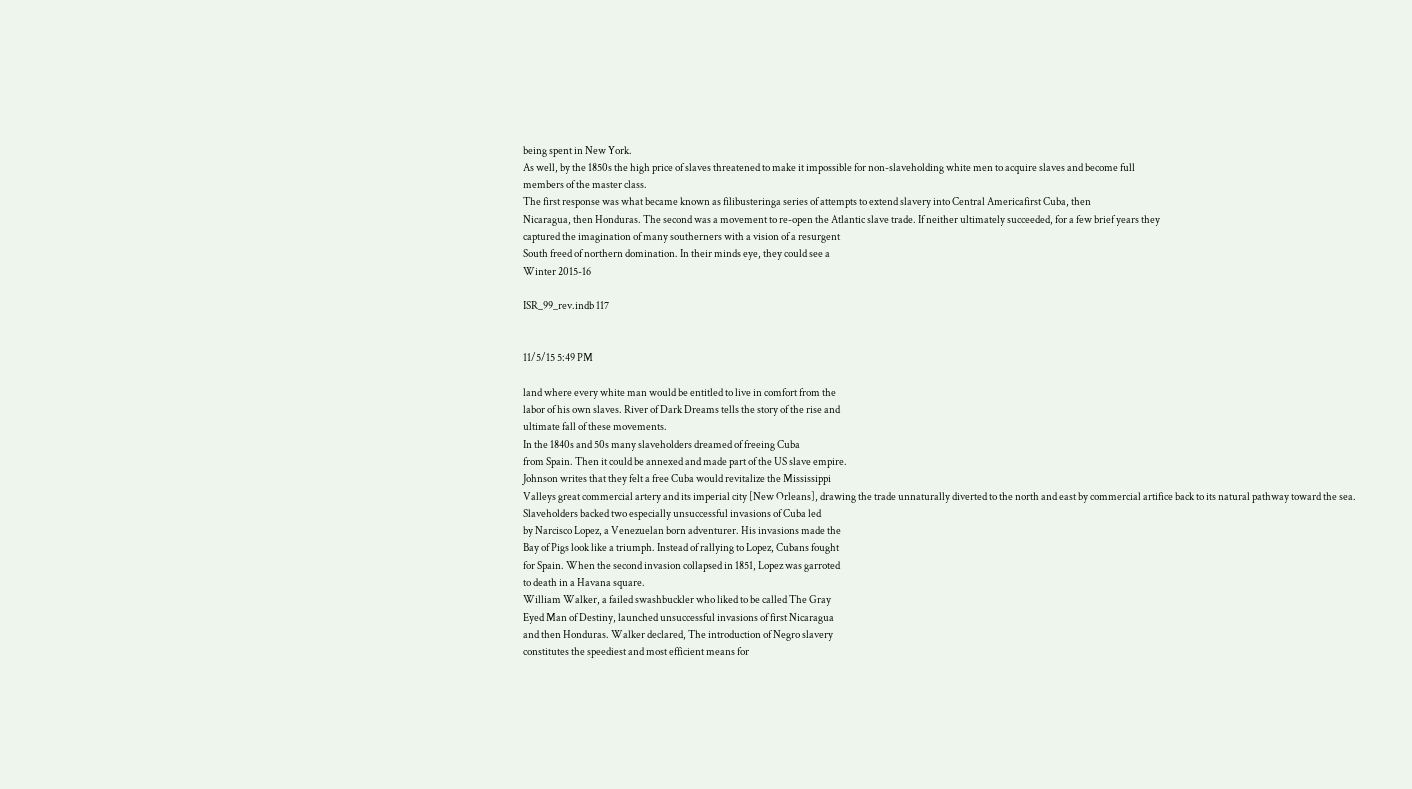being spent in New York.
As well, by the 1850s the high price of slaves threatened to make it impossible for non-slaveholding white men to acquire slaves and become full
members of the master class.
The first response was what became known as filibusteringa series of attempts to extend slavery into Central Americafirst Cuba, then
Nicaragua, then Honduras. The second was a movement to re-open the Atlantic slave trade. If neither ultimately succeeded, for a few brief years they
captured the imagination of many southerners with a vision of a resurgent
South freed of northern domination. In their minds eye, they could see a
Winter 2015-16

ISR_99_rev.indb 117


11/5/15 5:49 PM

land where every white man would be entitled to live in comfort from the
labor of his own slaves. River of Dark Dreams tells the story of the rise and
ultimate fall of these movements.
In the 1840s and 50s many slaveholders dreamed of freeing Cuba
from Spain. Then it could be annexed and made part of the US slave empire.
Johnson writes that they felt a free Cuba would revitalize the Mississippi
Valleys great commercial artery and its imperial city [New Orleans], drawing the trade unnaturally diverted to the north and east by commercial artifice back to its natural pathway toward the sea.
Slaveholders backed two especially unsuccessful invasions of Cuba led
by Narcisco Lopez, a Venezuelan born adventurer. His invasions made the
Bay of Pigs look like a triumph. Instead of rallying to Lopez, Cubans fought
for Spain. When the second invasion collapsed in 1851, Lopez was garroted
to death in a Havana square.
William Walker, a failed swashbuckler who liked to be called The Gray
Eyed Man of Destiny, launched unsuccessful invasions of first Nicaragua
and then Honduras. Walker declared, The introduction of Negro slavery
constitutes the speediest and most efficient means for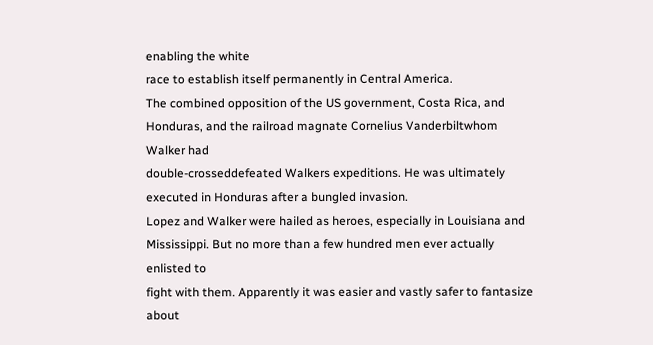enabling the white
race to establish itself permanently in Central America.
The combined opposition of the US government, Costa Rica, and Honduras, and the railroad magnate Cornelius Vanderbiltwhom Walker had
double-crosseddefeated Walkers expeditions. He was ultimately executed in Honduras after a bungled invasion.
Lopez and Walker were hailed as heroes, especially in Louisiana and
Mississippi. But no more than a few hundred men ever actually enlisted to
fight with them. Apparently it was easier and vastly safer to fantasize about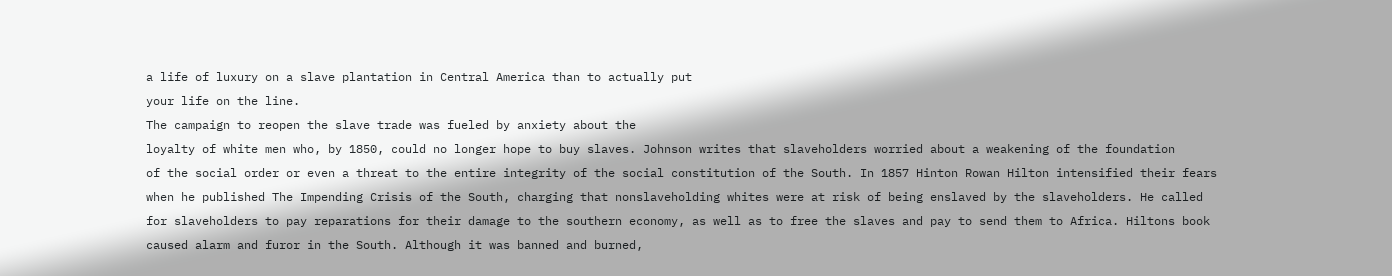a life of luxury on a slave plantation in Central America than to actually put
your life on the line.
The campaign to reopen the slave trade was fueled by anxiety about the
loyalty of white men who, by 1850, could no longer hope to buy slaves. Johnson writes that slaveholders worried about a weakening of the foundation
of the social order or even a threat to the entire integrity of the social constitution of the South. In 1857 Hinton Rowan Hilton intensified their fears
when he published The Impending Crisis of the South, charging that nonslaveholding whites were at risk of being enslaved by the slaveholders. He called
for slaveholders to pay reparations for their damage to the southern economy, as well as to free the slaves and pay to send them to Africa. Hiltons book
caused alarm and furor in the South. Although it was banned and burned,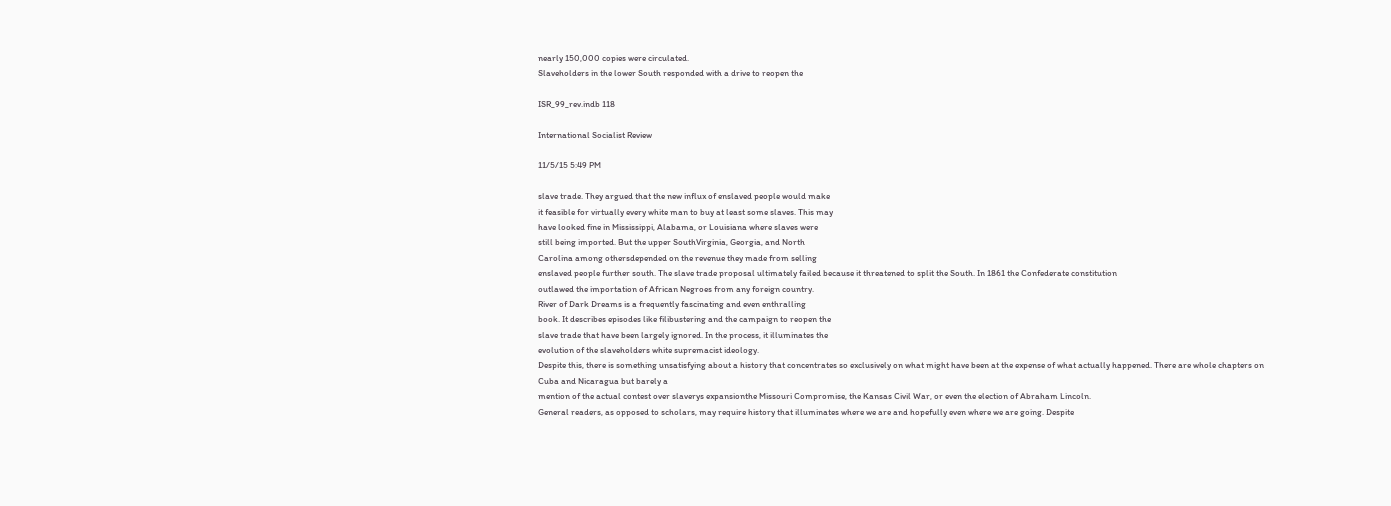nearly 150,000 copies were circulated.
Slaveholders in the lower South responded with a drive to reopen the

ISR_99_rev.indb 118

International Socialist Review

11/5/15 5:49 PM

slave trade. They argued that the new influx of enslaved people would make
it feasible for virtually every white man to buy at least some slaves. This may
have looked fine in Mississippi, Alabama, or Louisiana where slaves were
still being imported. But the upper SouthVirginia, Georgia, and North
Carolina among othersdepended on the revenue they made from selling
enslaved people further south. The slave trade proposal ultimately failed because it threatened to split the South. In 1861 the Confederate constitution
outlawed the importation of African Negroes from any foreign country.
River of Dark Dreams is a frequently fascinating and even enthralling
book. It describes episodes like filibustering and the campaign to reopen the
slave trade that have been largely ignored. In the process, it illuminates the
evolution of the slaveholders white supremacist ideology.
Despite this, there is something unsatisfying about a history that concentrates so exclusively on what might have been at the expense of what actually happened. There are whole chapters on Cuba and Nicaragua but barely a
mention of the actual contest over slaverys expansionthe Missouri Compromise, the Kansas Civil War, or even the election of Abraham Lincoln.
General readers, as opposed to scholars, may require history that illuminates where we are and hopefully even where we are going. Despite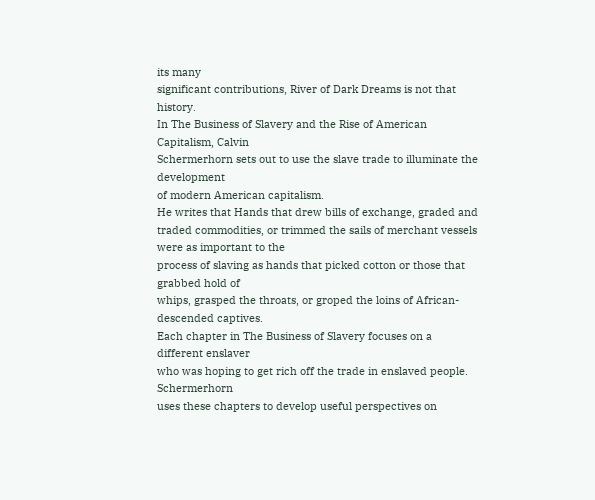its many
significant contributions, River of Dark Dreams is not that history.
In The Business of Slavery and the Rise of American Capitalism, Calvin
Schermerhorn sets out to use the slave trade to illuminate the development
of modern American capitalism.
He writes that Hands that drew bills of exchange, graded and traded commodities, or trimmed the sails of merchant vessels were as important to the
process of slaving as hands that picked cotton or those that grabbed hold of
whips, grasped the throats, or groped the loins of African-descended captives.
Each chapter in The Business of Slavery focuses on a different enslaver
who was hoping to get rich off the trade in enslaved people. Schermerhorn
uses these chapters to develop useful perspectives on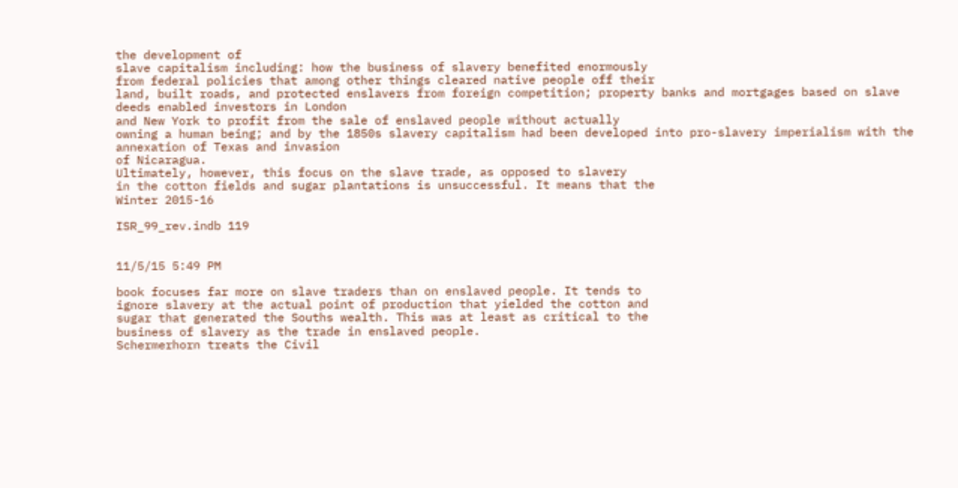the development of
slave capitalism including: how the business of slavery benefited enormously
from federal policies that among other things cleared native people off their
land, built roads, and protected enslavers from foreign competition; property banks and mortgages based on slave deeds enabled investors in London
and New York to profit from the sale of enslaved people without actually
owning a human being; and by the 1850s slavery capitalism had been developed into pro-slavery imperialism with the annexation of Texas and invasion
of Nicaragua.
Ultimately, however, this focus on the slave trade, as opposed to slavery
in the cotton fields and sugar plantations is unsuccessful. It means that the
Winter 2015-16

ISR_99_rev.indb 119


11/5/15 5:49 PM

book focuses far more on slave traders than on enslaved people. It tends to
ignore slavery at the actual point of production that yielded the cotton and
sugar that generated the Souths wealth. This was at least as critical to the
business of slavery as the trade in enslaved people.
Schermerhorn treats the Civil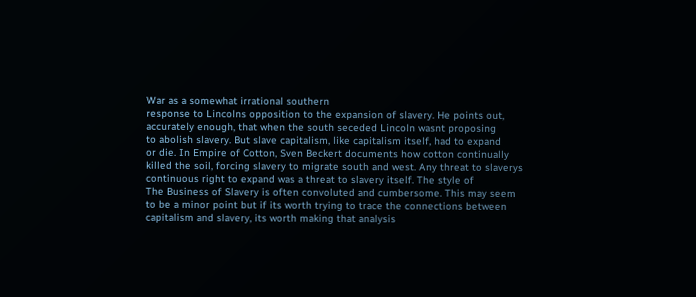War as a somewhat irrational southern
response to Lincolns opposition to the expansion of slavery. He points out,
accurately enough, that when the south seceded Lincoln wasnt proposing
to abolish slavery. But slave capitalism, like capitalism itself, had to expand
or die. In Empire of Cotton, Sven Beckert documents how cotton continually
killed the soil, forcing slavery to migrate south and west. Any threat to slaverys continuous right to expand was a threat to slavery itself. The style of
The Business of Slavery is often convoluted and cumbersome. This may seem
to be a minor point but if its worth trying to trace the connections between
capitalism and slavery, its worth making that analysis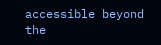accessible beyond the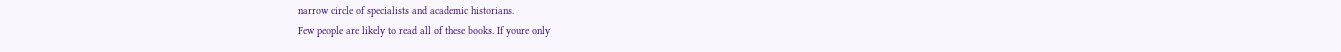narrow circle of specialists and academic historians.
Few people are likely to read all of these books. If youre only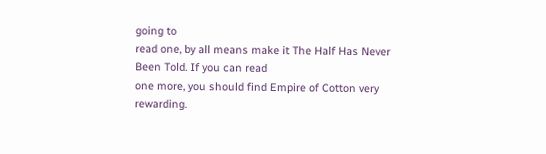going to
read one, by all means make it The Half Has Never Been Told. If you can read
one more, you should find Empire of Cotton very rewarding.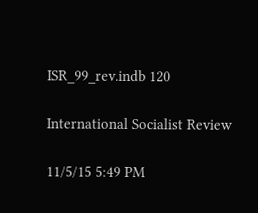ISR_99_rev.indb 120

International Socialist Review

11/5/15 5:49 PM